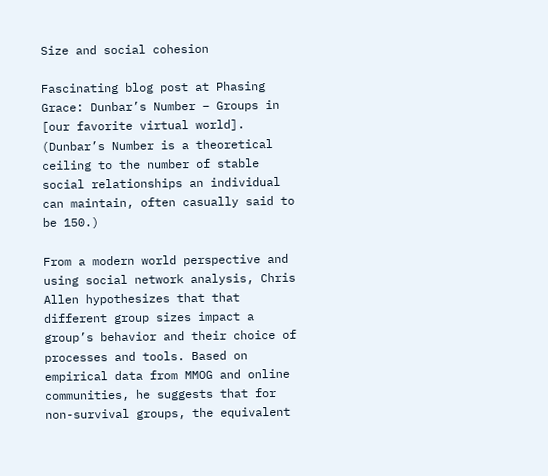Size and social cohesion

Fascinating blog post at Phasing Grace: Dunbar’s Number – Groups in [our favorite virtual world]. (Dunbar’s Number is a theoretical ceiling to the number of stable social relationships an individual can maintain, often casually said to be 150.)

From a modern world perspective and using social network analysis, Chris Allen hypothesizes that that different group sizes impact a group’s behavior and their choice of processes and tools. Based on empirical data from MMOG and online communities, he suggests that for non-survival groups, the equivalent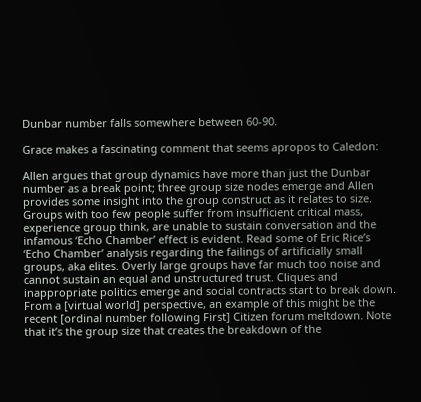Dunbar number falls somewhere between 60-90.

Grace makes a fascinating comment that seems apropos to Caledon:

Allen argues that group dynamics have more than just the Dunbar number as a break point; three group size nodes emerge and Allen provides some insight into the group construct as it relates to size. Groups with too few people suffer from insufficient critical mass, experience group think, are unable to sustain conversation and the infamous ‘Echo Chamber’ effect is evident. Read some of Eric Rice’s ‘Echo Chamber’ analysis regarding the failings of artificially small groups, aka elites. Overly large groups have far much too noise and cannot sustain an equal and unstructured trust. Cliques and inappropriate politics emerge and social contracts start to break down. From a [virtual world] perspective, an example of this might be the recent [ordinal number following First] Citizen forum meltdown. Note that it’s the group size that creates the breakdown of the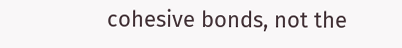cohesive bonds, not the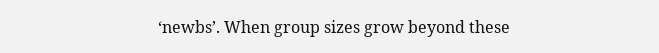‘newbs’. When group sizes grow beyond these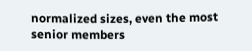normalized sizes, even the most senior members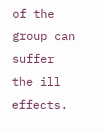of the group can suffer the ill effects.